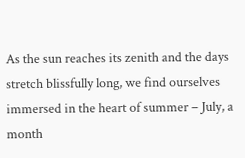As the sun reaches its zenith and the days stretch blissfully long, we find ourselves immersed in the heart of summer – July, a month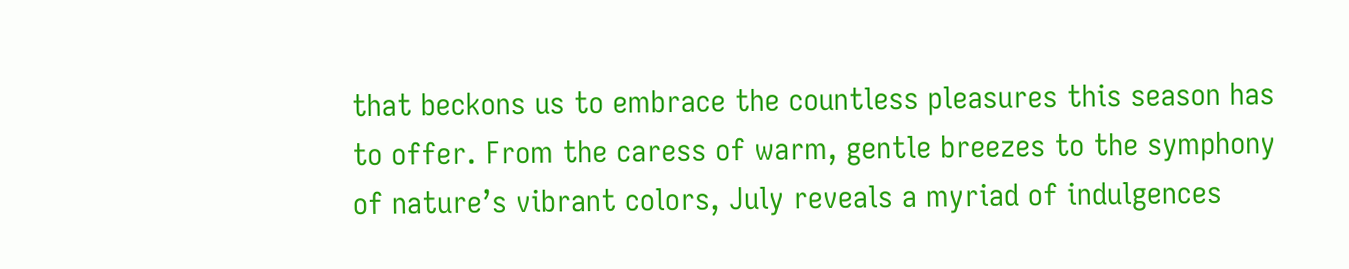that beckons us to embrace the countless pleasures this season has to offer. From the caress of warm, gentle breezes to the symphony of nature’s vibrant colors, July reveals a myriad of indulgences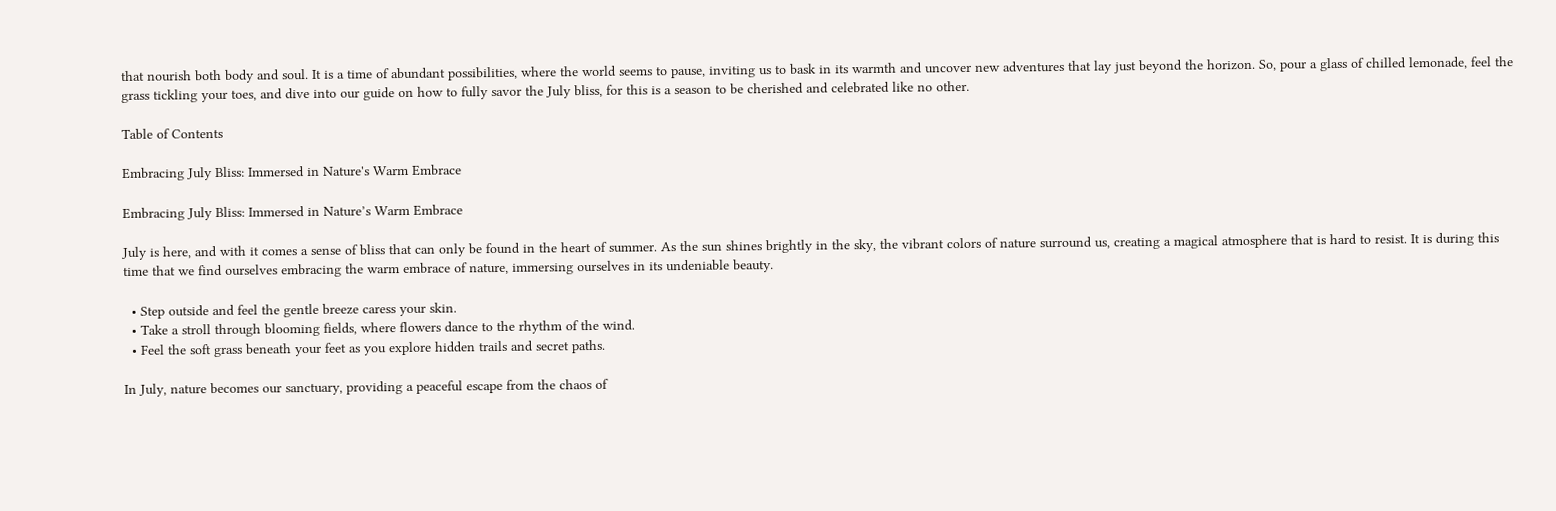that nourish both body and soul. It is a time of abundant possibilities, where the world seems to pause, inviting us to bask in its warmth and uncover new adventures that lay just beyond the horizon. So, pour a glass of chilled lemonade, feel the grass tickling your toes, and dive into our guide on how to fully savor the July bliss, for this is a season to be cherished and celebrated like no other.

Table of Contents

Embracing July Bliss: Immersed in Nature's Warm Embrace

Embracing July Bliss: Immersed in Nature’s Warm Embrace

July is here, and with it comes a sense of bliss that can only be found in the heart of summer. As the sun shines brightly in the sky, the vibrant colors of nature surround us, creating a magical atmosphere that is hard to resist. It is during this time that we find ourselves embracing the warm embrace of nature, immersing ourselves in its undeniable beauty.

  • Step outside and feel the gentle breeze caress your skin.
  • Take a stroll through blooming fields, where flowers dance to the rhythm of the wind.
  • Feel the soft grass beneath your feet as you explore hidden trails and secret paths.

In July, nature becomes our sanctuary, providing a peaceful escape from the chaos of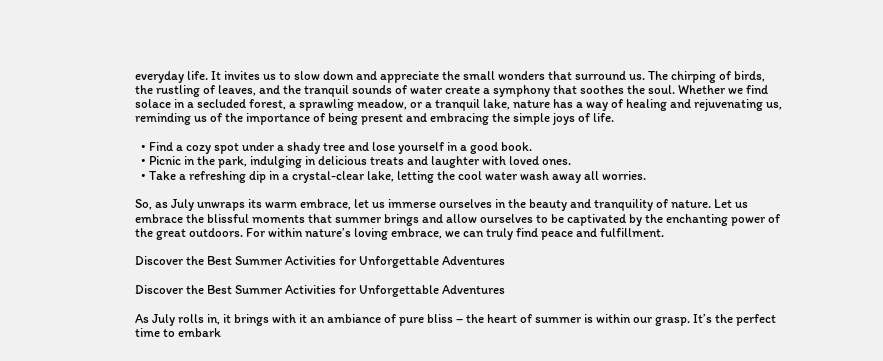everyday life. It invites us to slow down and appreciate the small wonders that surround us. The chirping of birds, the rustling of leaves, and the tranquil sounds of water create a symphony that soothes the soul. Whether we find solace in a secluded forest, a sprawling meadow, or a tranquil lake, nature has a way of healing and rejuvenating us, reminding us of the importance of being present and embracing the simple joys of life.

  • Find a cozy spot under a shady tree and lose yourself in a good book.
  • Picnic in the park, indulging in delicious treats and laughter with loved ones.
  • Take a refreshing dip in a crystal-clear lake, letting the cool water wash away all worries.

So, as July unwraps its warm embrace, let us immerse ourselves in the beauty and tranquility of nature. Let us embrace the blissful moments that summer brings and allow ourselves to be captivated by the enchanting power of the great outdoors. For within nature’s loving embrace, we can truly find peace and fulfillment.

Discover the Best Summer Activities for Unforgettable Adventures

Discover the Best Summer Activities for Unforgettable Adventures

As July rolls in, it brings with it an ambiance of pure bliss – the heart of summer is within our grasp. It’s the perfect time to embark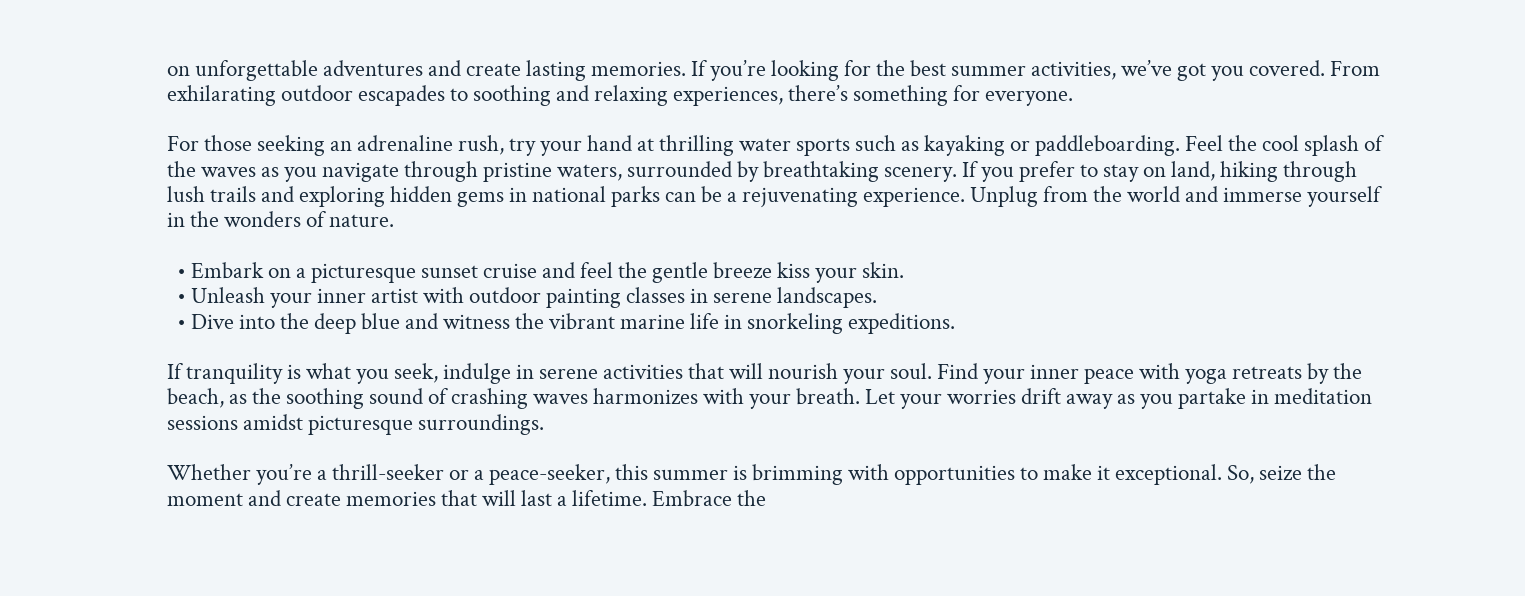on unforgettable adventures and create lasting memories. If you’re looking for the best summer activities, we’ve got you covered. From exhilarating outdoor escapades to soothing and relaxing experiences, there’s something for everyone.

For those seeking an adrenaline rush, try your hand at thrilling water sports such as kayaking or paddleboarding. Feel the cool splash of the waves as you navigate through pristine waters, surrounded by breathtaking scenery. If you prefer to stay on land, hiking through lush trails and exploring hidden gems in national parks can be a rejuvenating experience. Unplug from the world and immerse yourself in the wonders of nature.

  • Embark on a picturesque sunset cruise and feel the gentle breeze kiss your skin.
  • Unleash your inner artist with outdoor painting classes in serene landscapes.
  • Dive into the deep blue and witness the vibrant marine life in snorkeling expeditions.

If tranquility is what you seek, indulge in serene activities that will nourish your soul. Find your inner peace with yoga retreats by the beach, as the soothing sound of crashing waves harmonizes with your breath. Let your worries drift away as you partake in meditation sessions amidst picturesque surroundings.

Whether you’re a thrill-seeker or a peace-seeker, this summer is brimming with opportunities to make it exceptional. So, seize the moment and create memories that will last a lifetime. Embrace the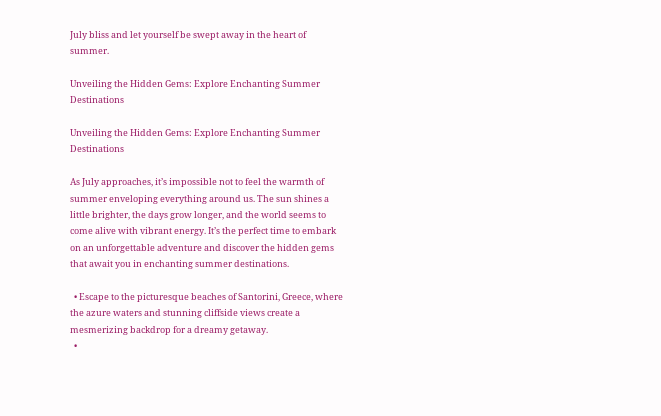July bliss and let yourself be swept away in the heart of summer.

Unveiling the Hidden Gems: Explore Enchanting Summer Destinations

Unveiling the Hidden Gems: Explore Enchanting Summer Destinations

As July approaches, it’s impossible not to feel the warmth of summer enveloping everything around us. The sun shines a little brighter, the days grow longer, and the world seems to come alive with vibrant energy. It’s the perfect time to embark on an unforgettable adventure and discover the hidden gems that await you in enchanting summer destinations.

  • Escape to the picturesque beaches of Santorini, Greece, where the azure waters and stunning cliffside views create a mesmerizing backdrop for a dreamy getaway.
  •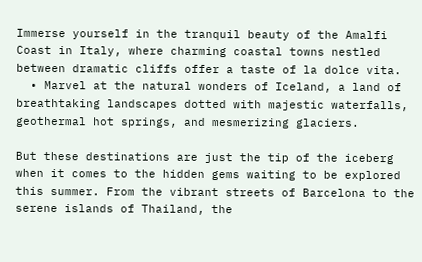Immerse yourself in the tranquil beauty of the Amalfi Coast in Italy, where charming coastal towns nestled between dramatic cliffs offer a taste of la dolce vita.
  • Marvel at the natural wonders of Iceland, a land of breathtaking landscapes dotted with majestic waterfalls, geothermal hot springs, and mesmerizing glaciers.

But these destinations are just the tip of the iceberg when it comes to the hidden gems waiting to be explored this summer. From the vibrant streets of Barcelona to the serene islands of Thailand, the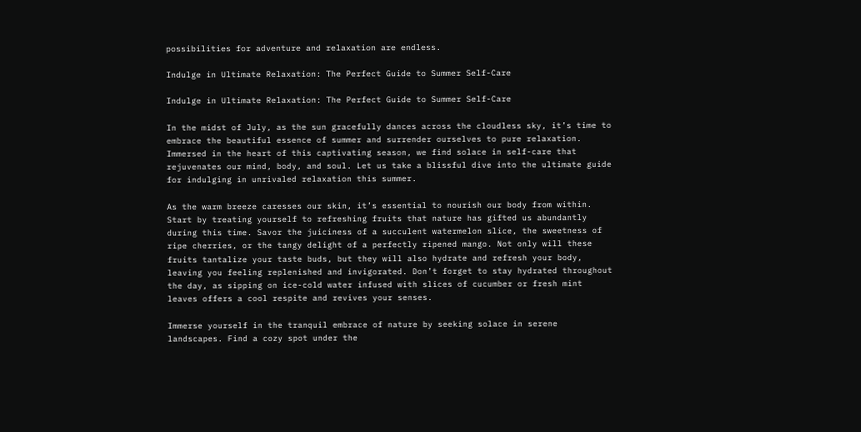possibilities for adventure and relaxation are endless.

Indulge in Ultimate Relaxation: The Perfect Guide to Summer Self-Care

Indulge in Ultimate Relaxation: The Perfect Guide to Summer Self-Care

In the midst of July, as the sun gracefully dances across the cloudless sky, it’s time to embrace the beautiful essence of summer and surrender ourselves to pure relaxation. Immersed in the heart of this captivating season, we find solace in self-care that rejuvenates our mind, body, and soul. Let us take a blissful dive into the ultimate guide for indulging in unrivaled relaxation this summer.

As the warm breeze caresses our skin, it’s essential to nourish our body from within. Start by treating yourself to refreshing fruits that nature has gifted us abundantly during this time. Savor the juiciness of a succulent watermelon slice, the sweetness of ripe cherries, or the tangy delight of a perfectly ripened mango. Not only will these fruits tantalize your taste buds, but they will also hydrate and refresh your body, leaving you feeling replenished and invigorated. Don’t forget to stay hydrated throughout the day, as sipping on ice-cold water infused with slices of cucumber or fresh mint leaves offers a cool respite and revives your senses.

Immerse yourself in the tranquil embrace of nature by seeking solace in serene landscapes. Find a cozy spot under the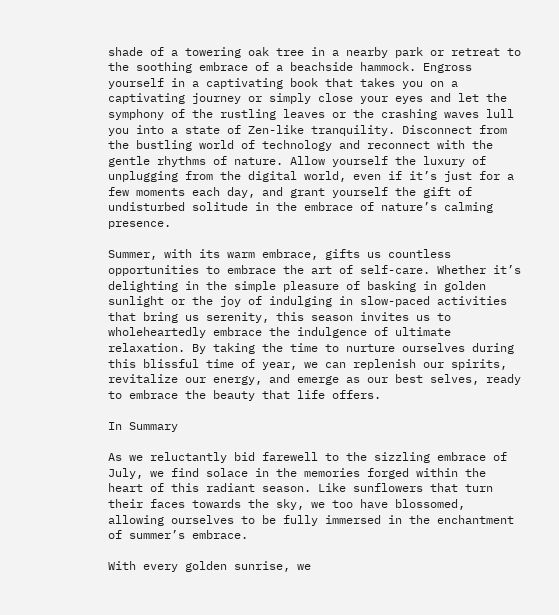shade of a towering oak tree in a nearby park or retreat to the soothing embrace of a beachside hammock. Engross yourself in a captivating book that takes you on a captivating journey or simply close your eyes and let the symphony of the rustling leaves or the crashing waves lull you into a state of Zen-like tranquility. Disconnect from the bustling world of technology and reconnect with the gentle rhythms of nature. Allow yourself the luxury of unplugging from the digital world, even if it’s just for a few moments each day, and grant yourself the gift of undisturbed solitude in the embrace of nature’s calming presence.

Summer, with its warm embrace, gifts us countless opportunities to embrace the art of self-care. Whether it’s delighting in the simple pleasure of basking in golden sunlight or the joy of indulging in slow-paced activities that bring us serenity, this season invites us to wholeheartedly embrace the indulgence of ultimate relaxation. By taking the time to nurture ourselves during this blissful time of year, we can replenish our spirits, revitalize our energy, and emerge as our best selves, ready to embrace the beauty that life offers.

In Summary

As we reluctantly bid farewell to the sizzling embrace of July, we find solace in the memories forged within the heart of this radiant season. Like sunflowers that turn their faces towards the sky, we too have blossomed, allowing ourselves to be fully immersed in the enchantment of summer’s embrace.

With every golden sunrise, we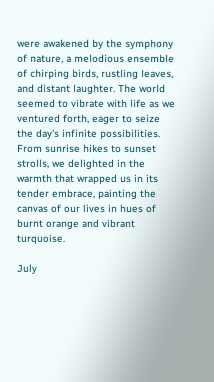were awakened by the symphony of nature, a melodious ensemble of chirping birds, rustling leaves, and distant laughter. The world seemed to vibrate with life as we ventured forth, eager to seize the day’s infinite possibilities. From sunrise hikes to sunset strolls, we delighted in the warmth that wrapped us in its tender embrace, painting the canvas of our lives in hues of burnt orange and vibrant turquoise.

July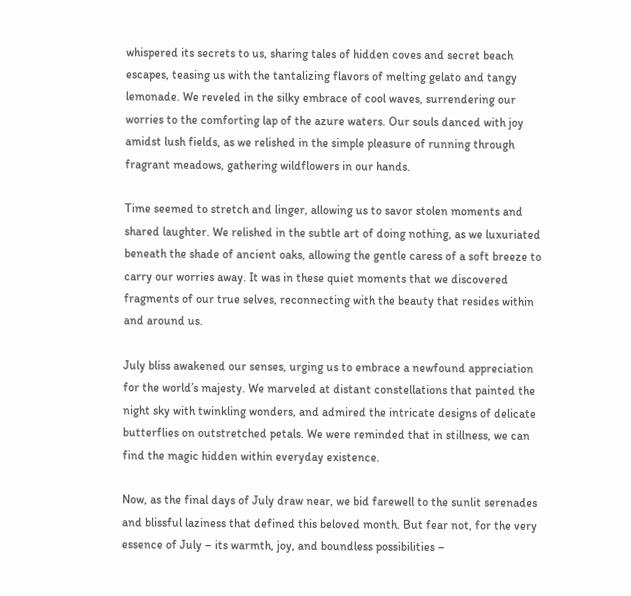whispered its secrets to us, sharing tales of hidden coves and secret beach escapes, teasing us with the tantalizing flavors of melting gelato and tangy lemonade. We reveled in the silky embrace of cool waves, surrendering our worries to the comforting lap of the azure waters. Our souls danced with joy amidst lush fields, as we relished in the simple pleasure of running through fragrant meadows, gathering wildflowers in our hands.

Time seemed to stretch and linger, allowing us to savor stolen moments and shared laughter. We relished in the subtle art of doing nothing, as we luxuriated beneath the shade of ancient oaks, allowing the gentle caress of a soft breeze to carry our worries away. It was in these quiet moments that we discovered fragments of our true selves, reconnecting with the beauty that resides within and around us.

July bliss awakened our senses, urging us to embrace a newfound appreciation for the world’s majesty. We marveled at distant constellations that painted the night sky with twinkling wonders, and admired the intricate designs of delicate butterflies on outstretched petals. We were reminded that in stillness, we can find the magic hidden within everyday existence.

Now, as the final days of July draw near, we bid farewell to the sunlit serenades and blissful laziness that defined this beloved month. But fear not, for the very essence of July – its warmth, joy, and boundless possibilities –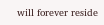will forever reside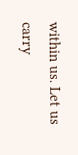within us. Let us carry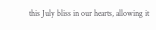this July bliss in our hearts, allowing it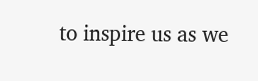to inspire us as we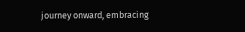journey onward, embracing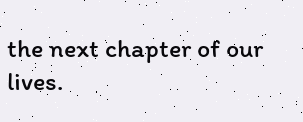the next chapter of our lives.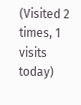(Visited 2 times, 1 visits today)